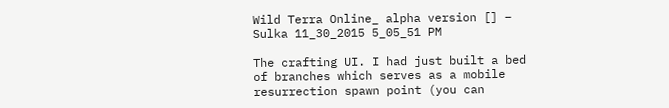Wild Terra Online_ alpha version [] – Sulka 11_30_2015 5_05_51 PM

The crafting UI. I had just built a bed of branches which serves as a mobile resurrection spawn point (you can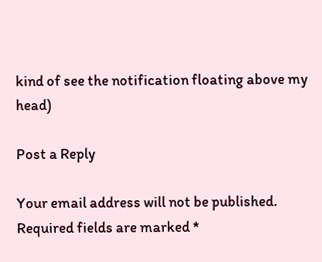kind of see the notification floating above my head)

Post a Reply

Your email address will not be published. Required fields are marked *